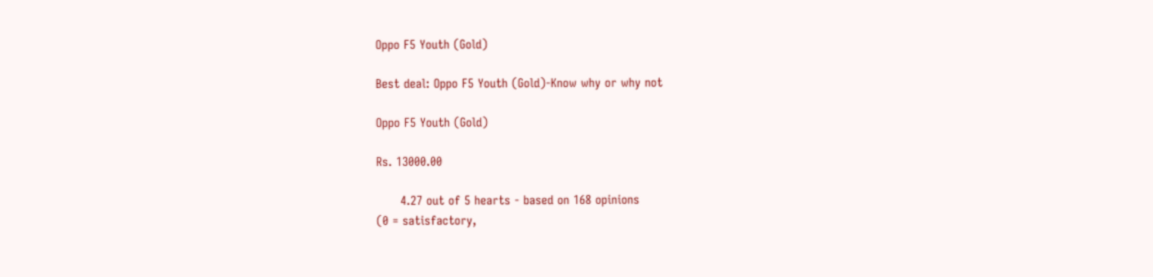Oppo F5 Youth (Gold)

Best deal: Oppo F5 Youth (Gold)-Know why or why not

Oppo F5 Youth (Gold)

Rs. 13000.00

      4.27 out of 5 hearts - based on 168 opinions
(0 = satisfactory,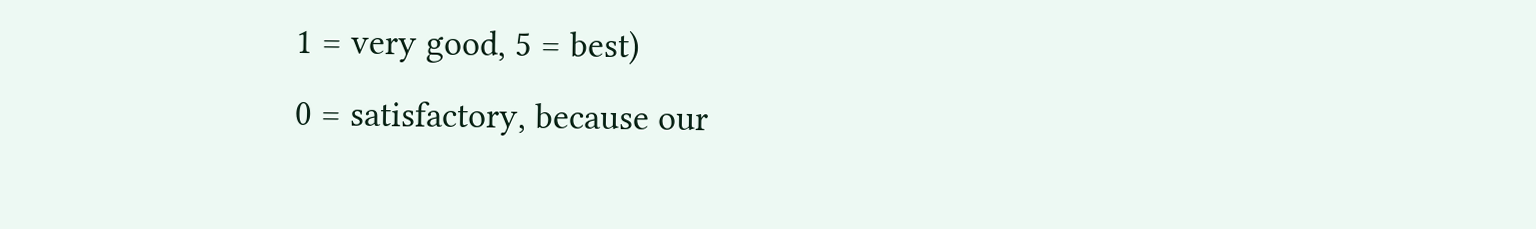1 = very good, 5 = best)
0 = satisfactory, because our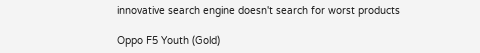innovative search engine doesn't search for worst products

Oppo F5 Youth (Gold)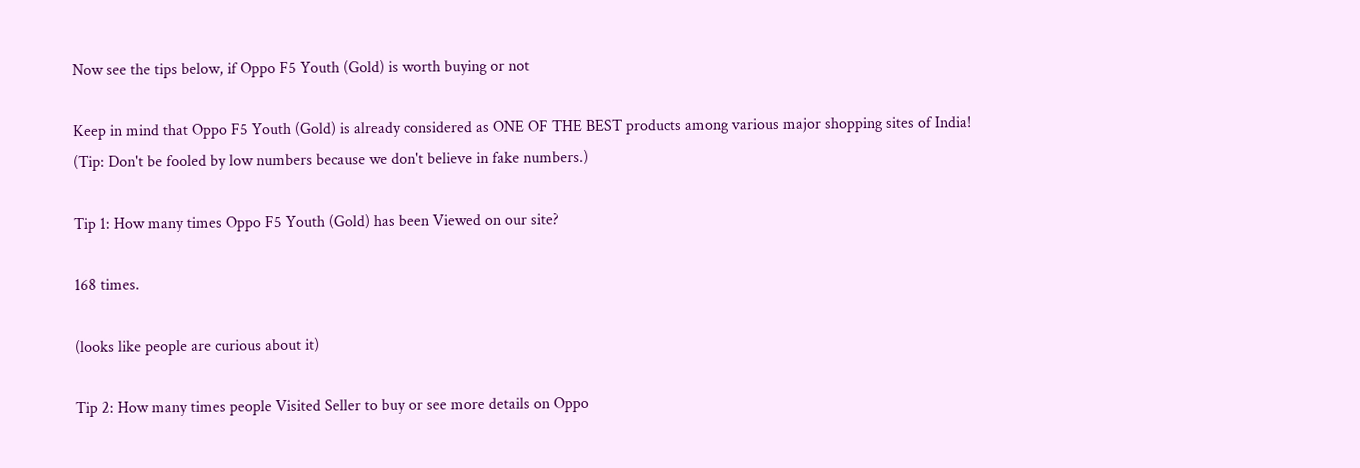Now see the tips below, if Oppo F5 Youth (Gold) is worth buying or not

Keep in mind that Oppo F5 Youth (Gold) is already considered as ONE OF THE BEST products among various major shopping sites of India!
(Tip: Don't be fooled by low numbers because we don't believe in fake numbers.)

Tip 1: How many times Oppo F5 Youth (Gold) has been Viewed on our site?

168 times.

(looks like people are curious about it)

Tip 2: How many times people Visited Seller to buy or see more details on Oppo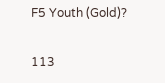F5 Youth (Gold)?

113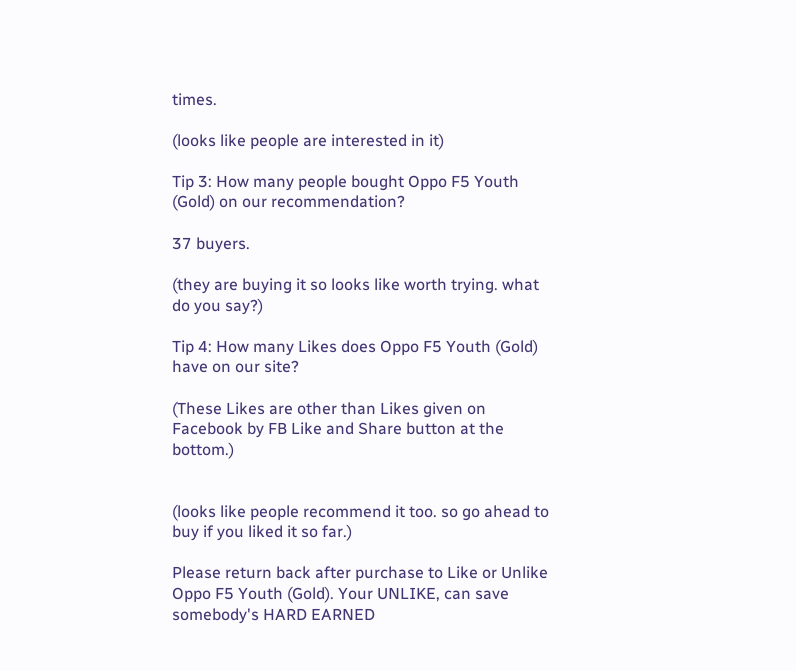times.

(looks like people are interested in it)

Tip 3: How many people bought Oppo F5 Youth (Gold) on our recommendation?

37 buyers.

(they are buying it so looks like worth trying. what do you say?)

Tip 4: How many Likes does Oppo F5 Youth (Gold) have on our site?

(These Likes are other than Likes given on Facebook by FB Like and Share button at the bottom.)


(looks like people recommend it too. so go ahead to buy if you liked it so far.)

Please return back after purchase to Like or Unlike Oppo F5 Youth (Gold). Your UNLIKE, can save somebody's HARD EARNED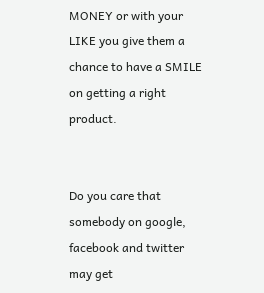MONEY or with your LIKE you give them a chance to have a SMILE on getting a right product.


Do you care that somebody on google, facebook and twitter may get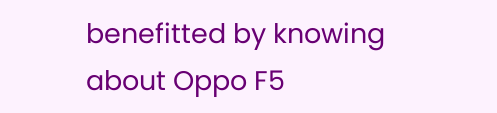benefitted by knowing about Oppo F5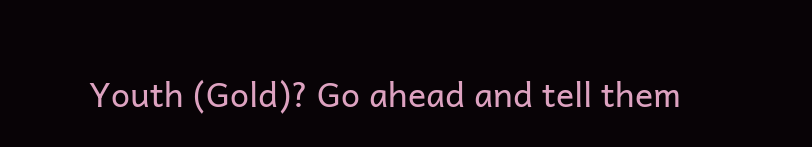Youth (Gold)? Go ahead and tell them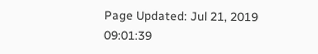Page Updated: Jul 21, 2019 09:01:39